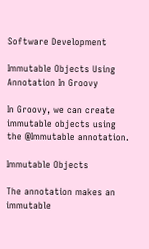Software Development

Immutable Objects Using Annotation In Groovy

In Groovy, we can create immutable objects using the @Immutable annotation.

Immutable Objects

The annotation makes an immutable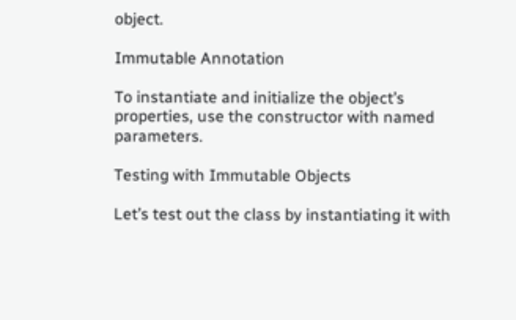object.

Immutable Annotation

To instantiate and initialize the object’s properties, use the constructor with named parameters.

Testing with Immutable Objects

Let’s test out the class by instantiating it with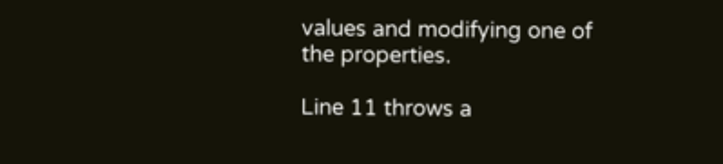values and modifying one of the properties.

Line 11 throws a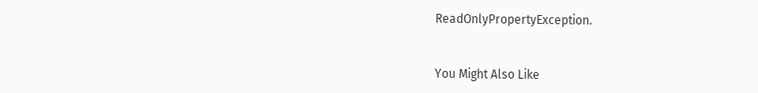ReadOnlyPropertyException.


You Might Also Like